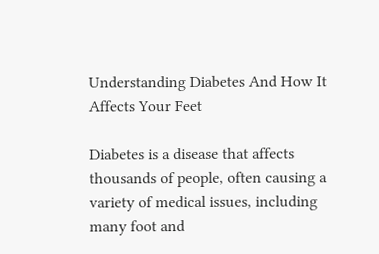Understanding Diabetes And How It Affects Your Feet

Diabetes is a disease that affects thousands of people, often causing a variety of medical issues, including many foot and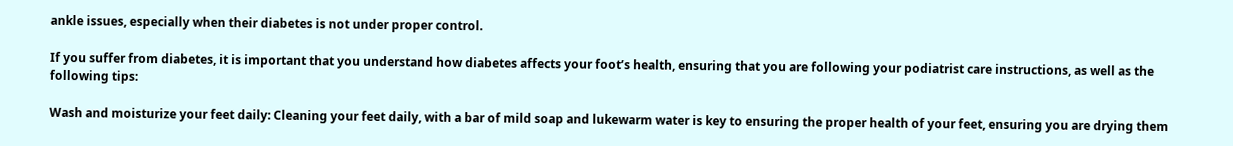ankle issues, especially when their diabetes is not under proper control.

If you suffer from diabetes, it is important that you understand how diabetes affects your foot’s health, ensuring that you are following your podiatrist care instructions, as well as the following tips:

Wash and moisturize your feet daily: Cleaning your feet daily, with a bar of mild soap and lukewarm water is key to ensuring the proper health of your feet, ensuring you are drying them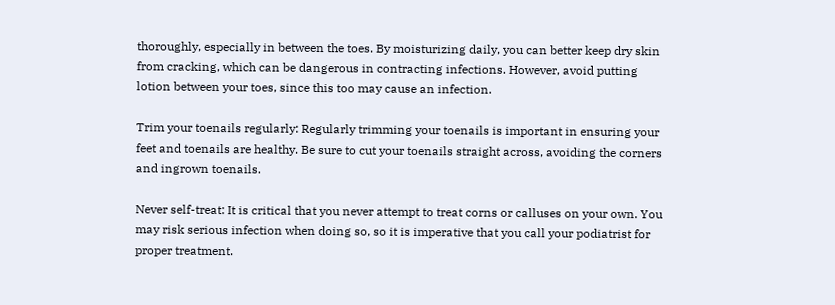thoroughly, especially in between the toes. By moisturizing daily, you can better keep dry skin from cracking, which can be dangerous in contracting infections. However, avoid putting lotion between your toes, since this too may cause an infection.

Trim your toenails regularly: Regularly trimming your toenails is important in ensuring your feet and toenails are healthy. Be sure to cut your toenails straight across, avoiding the corners and ingrown toenails.

Never self-treat: It is critical that you never attempt to treat corns or calluses on your own. You may risk serious infection when doing so, so it is imperative that you call your podiatrist for proper treatment.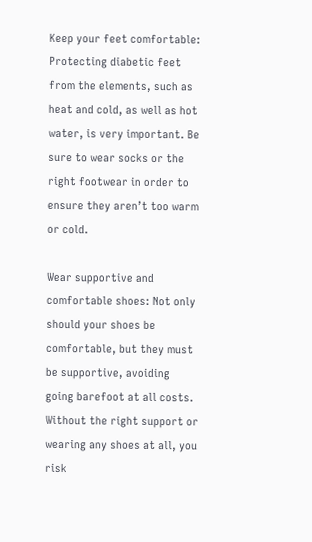Keep your feet comfortable: Protecting diabetic feet from the elements, such as heat and cold, as well as hot water, is very important. Be sure to wear socks or the right footwear in order to ensure they aren’t too warm or cold.

Wear supportive and comfortable shoes: Not only should your shoes be comfortable, but they must be supportive, avoiding going barefoot at all costs. Without the right support or wearing any shoes at all, you risk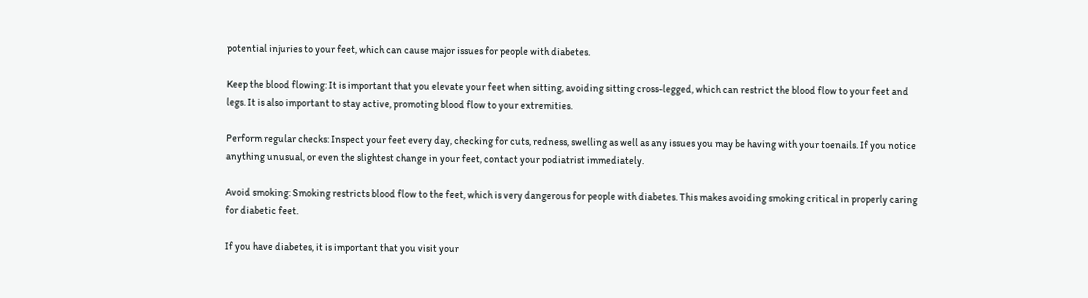potential injuries to your feet, which can cause major issues for people with diabetes.

Keep the blood flowing: It is important that you elevate your feet when sitting, avoiding sitting cross-legged, which can restrict the blood flow to your feet and legs. It is also important to stay active, promoting blood flow to your extremities.

Perform regular checks: Inspect your feet every day, checking for cuts, redness, swelling as well as any issues you may be having with your toenails. If you notice anything unusual, or even the slightest change in your feet, contact your podiatrist immediately.

Avoid smoking: Smoking restricts blood flow to the feet, which is very dangerous for people with diabetes. This makes avoiding smoking critical in properly caring for diabetic feet.

If you have diabetes, it is important that you visit your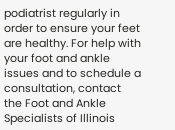podiatrist regularly in order to ensure your feet are healthy. For help with your foot and ankle issues and to schedule a consultation, contact the Foot and Ankle Specialists of Illinois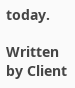today.

Written by Client